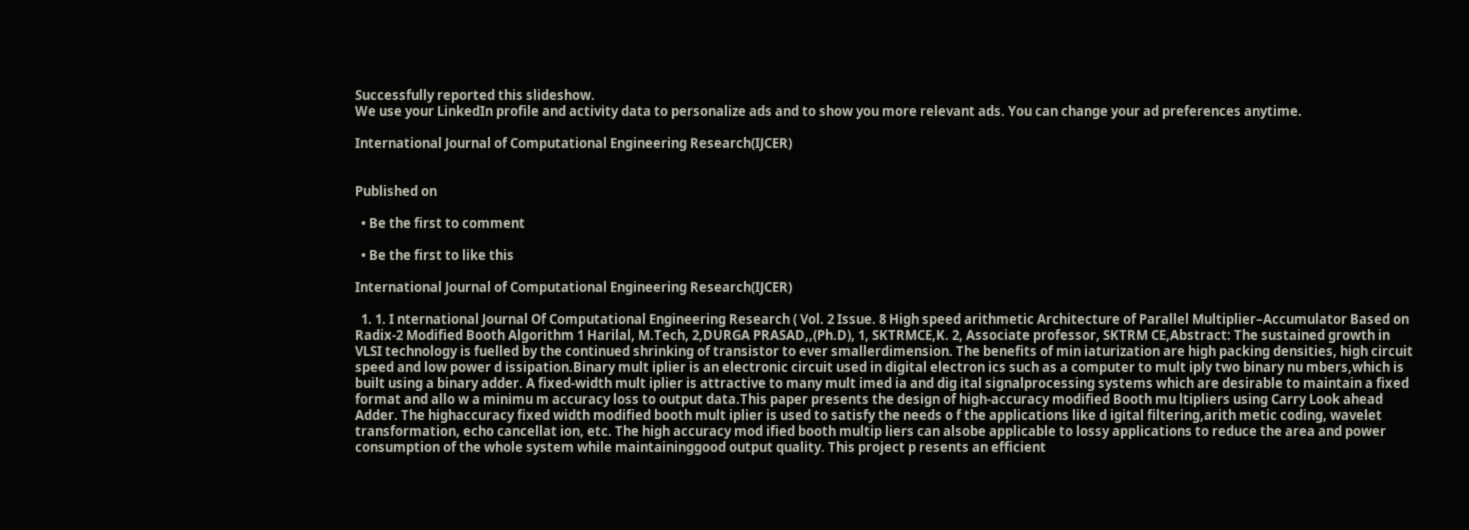Successfully reported this slideshow.
We use your LinkedIn profile and activity data to personalize ads and to show you more relevant ads. You can change your ad preferences anytime.

International Journal of Computational Engineering Research(IJCER)


Published on

  • Be the first to comment

  • Be the first to like this

International Journal of Computational Engineering Research(IJCER)

  1. 1. I nternational Journal Of Computational Engineering Research ( Vol. 2 Issue. 8 High speed arithmetic Architecture of Parallel Multiplier–Accumulator Based on Radix-2 Modified Booth Algorithm 1 Harilal, M.Tech, 2,DURGA PRASAD,,(Ph.D), 1, SKTRMCE,K. 2, Associate professor, SKTRM CE,Abstract: The sustained growth in VLSI technology is fuelled by the continued shrinking of transistor to ever smallerdimension. The benefits of min iaturization are high packing densities, high circuit speed and low power d issipation.Binary mult iplier is an electronic circuit used in digital electron ics such as a computer to mult iply two binary nu mbers,which is built using a binary adder. A fixed-width mult iplier is attractive to many mult imed ia and dig ital signalprocessing systems which are desirable to maintain a fixed format and allo w a minimu m accuracy loss to output data.This paper presents the design of high-accuracy modified Booth mu ltipliers using Carry Look ahead Adder. The highaccuracy fixed width modified booth mult iplier is used to satisfy the needs o f the applications like d igital filtering,arith metic coding, wavelet transformation, echo cancellat ion, etc. The high accuracy mod ified booth multip liers can alsobe applicable to lossy applications to reduce the area and power consumption of the whole system while maintaininggood output quality. This project p resents an efficient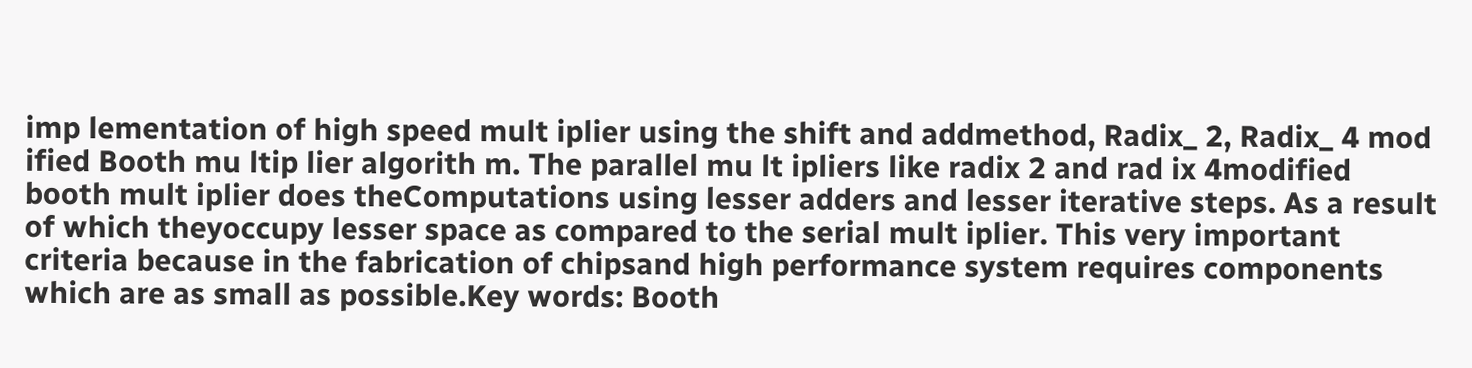imp lementation of high speed mult iplier using the shift and addmethod, Radix_ 2, Radix_ 4 mod ified Booth mu ltip lier algorith m. The parallel mu lt ipliers like radix 2 and rad ix 4modified booth mult iplier does theComputations using lesser adders and lesser iterative steps. As a result of which theyoccupy lesser space as compared to the serial mult iplier. This very important criteria because in the fabrication of chipsand high performance system requires components which are as small as possible.Key words: Booth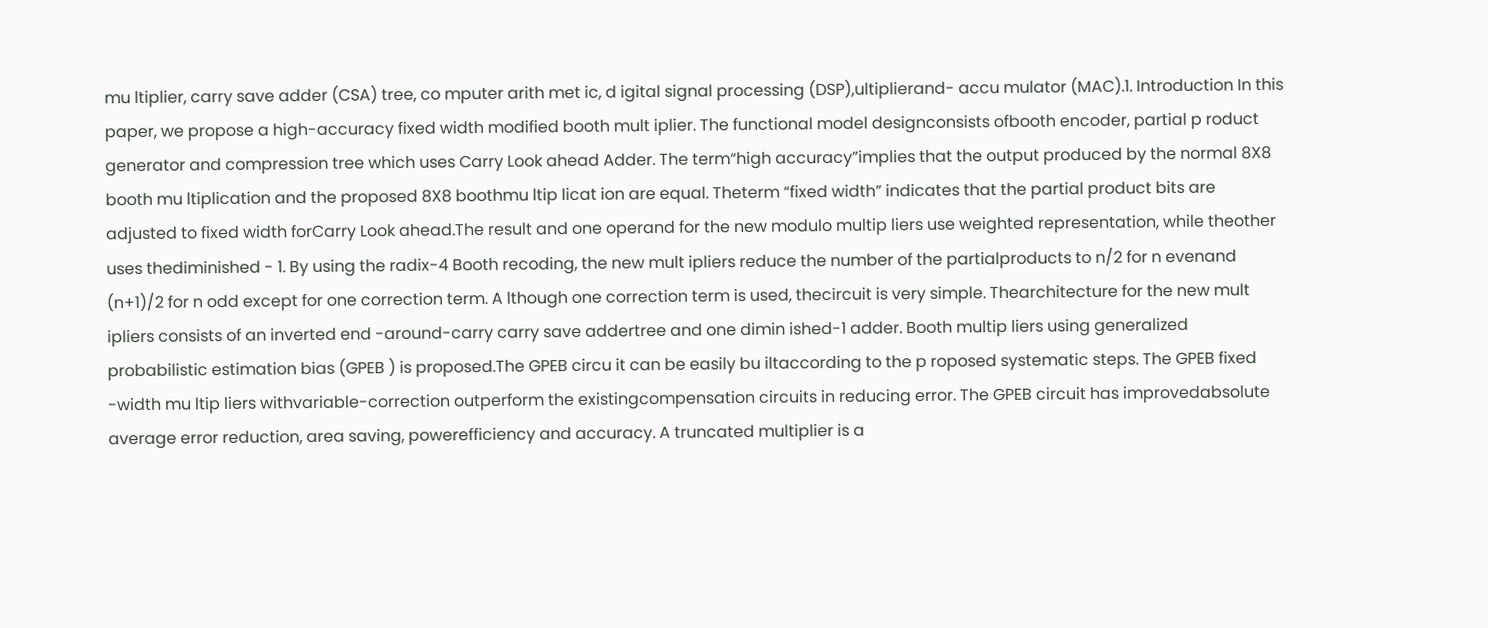mu ltiplier, carry save adder (CSA) tree, co mputer arith met ic, d igital signal processing (DSP),ultiplierand- accu mulator (MAC).1. Introduction In this paper, we propose a high-accuracy fixed width modified booth mult iplier. The functional model designconsists ofbooth encoder, partial p roduct generator and compression tree which uses Carry Look ahead Adder. The term“high accuracy”implies that the output produced by the normal 8X8 booth mu ltiplication and the proposed 8X8 boothmu ltip licat ion are equal. Theterm “fixed width” indicates that the partial product bits are adjusted to fixed width forCarry Look ahead.The result and one operand for the new modulo multip liers use weighted representation, while theother uses thediminished - 1. By using the radix-4 Booth recoding, the new mult ipliers reduce the number of the partialproducts to n/2 for n evenand (n+1)/2 for n odd except for one correction term. A lthough one correction term is used, thecircuit is very simple. Thearchitecture for the new mult ipliers consists of an inverted end -around-carry carry save addertree and one dimin ished-1 adder. Booth multip liers using generalized probabilistic estimation bias (GPEB ) is proposed.The GPEB circu it can be easily bu iltaccording to the p roposed systematic steps. The GPEB fixed -width mu ltip liers withvariable-correction outperform the existingcompensation circuits in reducing error. The GPEB circuit has improvedabsolute average error reduction, area saving, powerefficiency and accuracy. A truncated multiplier is a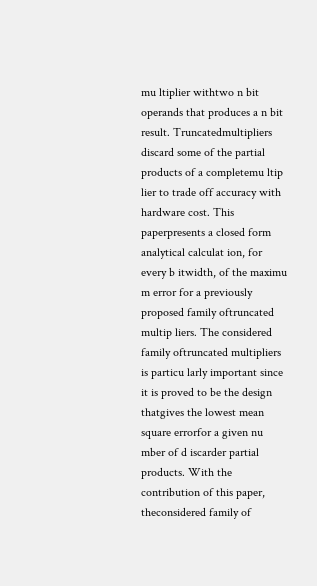mu ltiplier withtwo n bit operands that produces a n bit result. Truncatedmultipliers discard some of the partial products of a completemu ltip lier to trade off accuracy with hardware cost. This paperpresents a closed form analytical calculat ion, for every b itwidth, of the maximu m error for a previously proposed family oftruncated multip liers. The considered family oftruncated multipliers is particu larly important since it is proved to be the design thatgives the lowest mean square errorfor a given nu mber of d iscarder partial products. With the contribution of this paper, theconsidered family of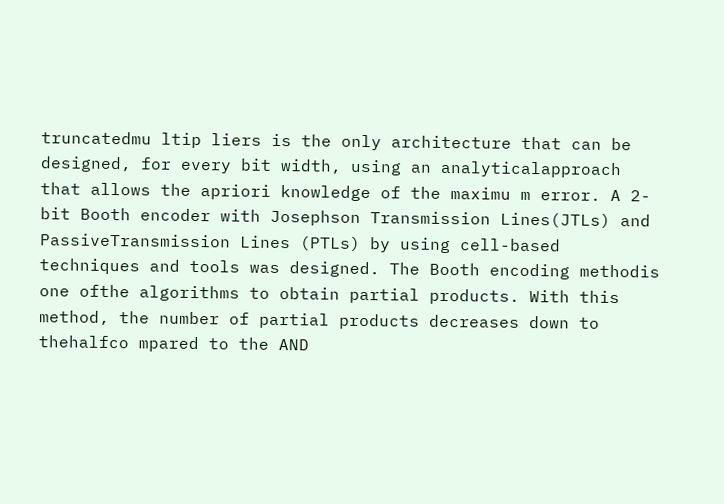truncatedmu ltip liers is the only architecture that can be designed, for every bit width, using an analyticalapproach that allows the apriori knowledge of the maximu m error. A 2-bit Booth encoder with Josephson Transmission Lines(JTLs) and PassiveTransmission Lines (PTLs) by using cell-based techniques and tools was designed. The Booth encoding methodis one ofthe algorithms to obtain partial products. With this method, the number of partial products decreases down to thehalfco mpared to the AND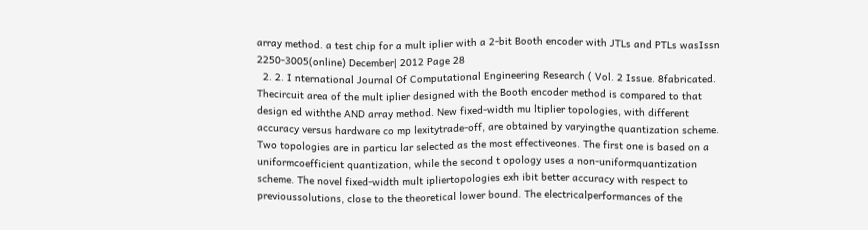array method. a test chip for a mult iplier with a 2-bit Booth encoder with JTLs and PTLs wasIssn 2250-3005(online) December| 2012 Page 28
  2. 2. I nternational Journal Of Computational Engineering Research ( Vol. 2 Issue. 8fabricated. Thecircuit area of the mult iplier designed with the Booth encoder method is compared to that design ed withthe AND array method. New fixed-width mu ltiplier topologies, with different accuracy versus hardware co mp lexitytrade-off, are obtained by varyingthe quantization scheme. Two topologies are in particu lar selected as the most effectiveones. The first one is based on a uniformcoefficient quantization, while the second t opology uses a non-uniformquantization scheme. The novel fixed-width mult ipliertopologies exh ibit better accuracy with respect to previoussolutions, close to the theoretical lower bound. The electricalperformances of the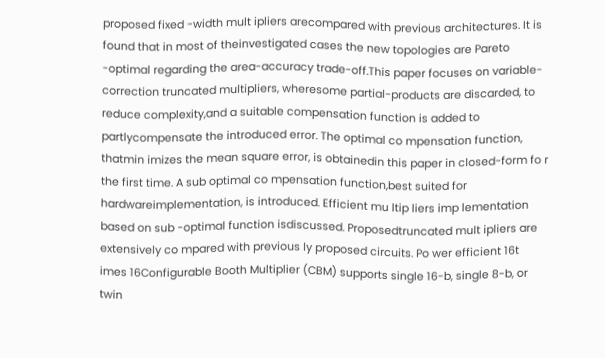proposed fixed -width mult ipliers arecompared with previous architectures. It is found that in most of theinvestigated cases the new topologies are Pareto -optimal regarding the area-accuracy trade-off.This paper focuses on variable-correction truncated multipliers, wheresome partial-products are discarded, to reduce complexity,and a suitable compensation function is added to partlycompensate the introduced error. The optimal co mpensation function, thatmin imizes the mean square error, is obtainedin this paper in closed-form fo r the first time. A sub optimal co mpensation function,best suited for hardwareimplementation, is introduced. Efficient mu ltip liers imp lementation based on sub -optimal function isdiscussed. Proposedtruncated mult ipliers are extensively co mpared with previous ly proposed circuits. Po wer efficient 16t imes 16Configurable Booth Multiplier (CBM) supports single 16-b, single 8-b, or twin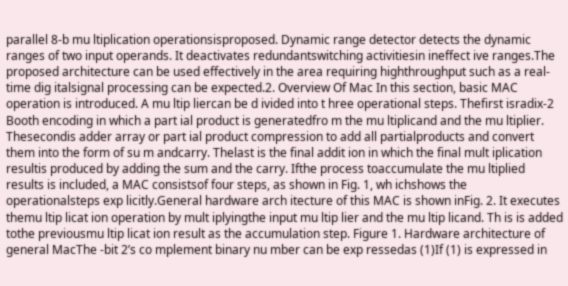parallel 8-b mu ltiplication operationsisproposed. Dynamic range detector detects the dynamic ranges of two input operands. It deactivates redundantswitching activitiesin ineffect ive ranges.The proposed architecture can be used effectively in the area requiring highthroughput such as a real-time dig italsignal processing can be expected.2. Overview Of Mac In this section, basic MAC operation is introduced. A mu ltip liercan be d ivided into t hree operational steps. Thefirst isradix-2 Booth encoding in which a part ial product is generatedfro m the mu ltiplicand and the mu ltiplier. Thesecondis adder array or part ial product compression to add all partialproducts and convert them into the form of su m andcarry. Thelast is the final addit ion in which the final mult iplication resultis produced by adding the sum and the carry. Ifthe process toaccumulate the mu ltiplied results is included, a MAC consistsof four steps, as shown in Fig. 1, wh ichshows the operationalsteps exp licitly.General hardware arch itecture of this MAC is shown inFig. 2. It executes themu ltip licat ion operation by mult iplyingthe input mu ltip lier and the mu ltip licand. Th is is added tothe previousmu ltip licat ion result as the accumulation step. Figure 1. Hardware architecture of general MacThe -bit 2’s co mplement binary nu mber can be exp ressedas (1)If (1) is expressed in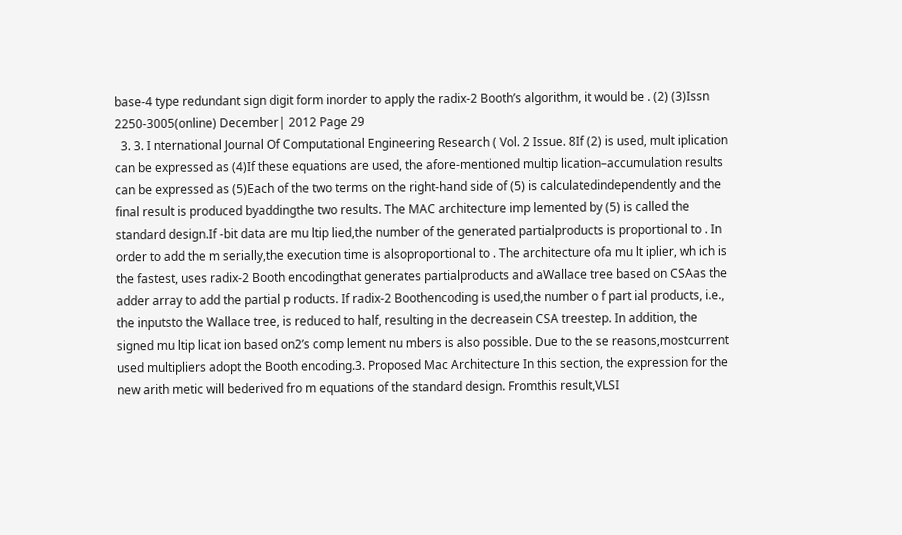base-4 type redundant sign digit form inorder to apply the radix-2 Booth’s algorithm, it would be . (2) (3)Issn 2250-3005(online) December| 2012 Page 29
  3. 3. I nternational Journal Of Computational Engineering Research ( Vol. 2 Issue. 8If (2) is used, mult iplication can be expressed as (4)If these equations are used, the afore-mentioned multip lication–accumulation results can be expressed as (5)Each of the two terms on the right-hand side of (5) is calculatedindependently and the final result is produced byaddingthe two results. The MAC architecture imp lemented by (5) is called the standard design.If -bit data are mu ltip lied,the number of the generated partialproducts is proportional to . In order to add the m serially,the execution time is alsoproportional to . The architecture ofa mu lt iplier, wh ich is the fastest, uses radix-2 Booth encodingthat generates partialproducts and aWallace tree based on CSAas the adder array to add the partial p roducts. If radix-2 Boothencoding is used,the number o f part ial products, i.e., the inputsto the Wallace tree, is reduced to half, resulting in the decreasein CSA treestep. In addition, the signed mu ltip licat ion based on2’s comp lement nu mbers is also possible. Due to the se reasons,mostcurrent used multipliers adopt the Booth encoding.3. Proposed Mac Architecture In this section, the expression for the new arith metic will bederived fro m equations of the standard design. Fromthis result,VLSI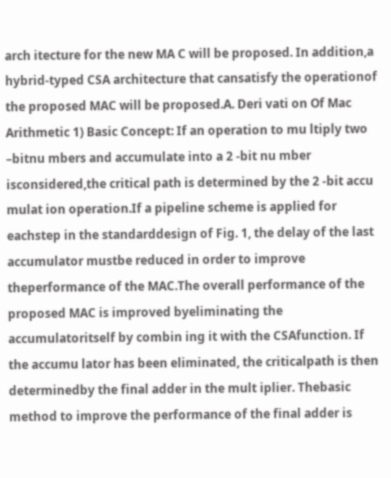arch itecture for the new MA C will be proposed. In addition,a hybrid-typed CSA architecture that cansatisfy the operationof the proposed MAC will be proposed.A. Deri vati on Of Mac Arithmetic 1) Basic Concept: If an operation to mu ltiply two –bitnu mbers and accumulate into a 2 -bit nu mber isconsidered,the critical path is determined by the 2 -bit accu mulat ion operation.If a pipeline scheme is applied for eachstep in the standarddesign of Fig. 1, the delay of the last accumulator mustbe reduced in order to improve theperformance of the MAC.The overall performance of the proposed MAC is improved byeliminating the accumulatoritself by combin ing it with the CSAfunction. If the accumu lator has been eliminated, the criticalpath is then determinedby the final adder in the mult iplier. Thebasic method to improve the performance of the final adder is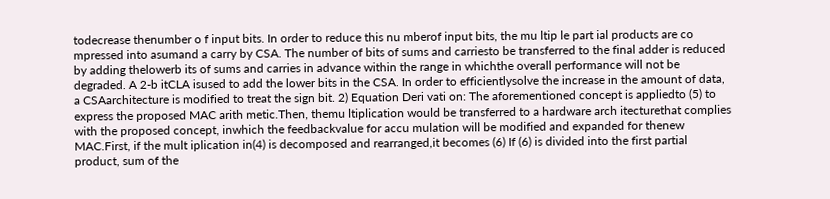todecrease thenumber o f input bits. In order to reduce this nu mberof input bits, the mu ltip le part ial products are co mpressed into asumand a carry by CSA. The number of bits of sums and carriesto be transferred to the final adder is reduced by adding thelowerb its of sums and carries in advance within the range in whichthe overall performance will not be degraded. A 2-b itCLA isused to add the lower bits in the CSA. In order to efficientlysolve the increase in the amount of data, a CSAarchitecture is modified to treat the sign bit. 2) Equation Deri vati on: The aforementioned concept is appliedto (5) to express the proposed MAC arith metic.Then, themu ltiplication would be transferred to a hardware arch itecturethat complies with the proposed concept, inwhich the feedbackvalue for accu mulation will be modified and expanded for thenew MAC.First, if the mult iplication in(4) is decomposed and rearranged,it becomes (6) If (6) is divided into the first partial product, sum of the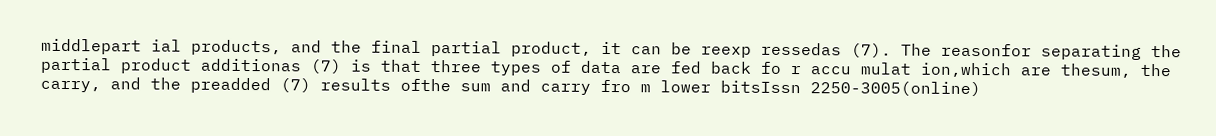middlepart ial products, and the final partial product, it can be reexp ressedas (7). The reasonfor separating the partial product additionas (7) is that three types of data are fed back fo r accu mulat ion,which are thesum, the carry, and the preadded (7) results ofthe sum and carry fro m lower bitsIssn 2250-3005(online)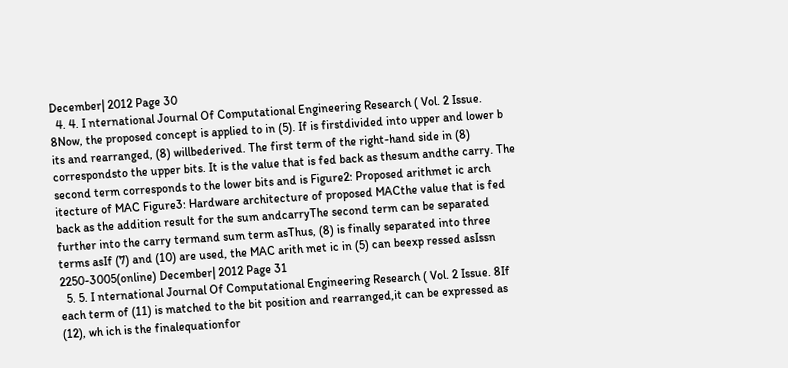December| 2012 Page 30
  4. 4. I nternational Journal Of Computational Engineering Research ( Vol. 2 Issue. 8Now, the proposed concept is applied to in (5). If is firstdivided into upper and lower b its and rearranged, (8) willbederived. The first term of the right-hand side in (8) correspondsto the upper bits. It is the value that is fed back as thesum andthe carry. The second term corresponds to the lower bits and is Figure2: Proposed arithmet ic arch itecture of MAC Figure3: Hardware architecture of proposed MACthe value that is fed back as the addition result for the sum andcarryThe second term can be separated further into the carry termand sum term asThus, (8) is finally separated into three terms asIf (7) and (10) are used, the MAC arith met ic in (5) can beexp ressed asIssn 2250-3005(online) December| 2012 Page 31
  5. 5. I nternational Journal Of Computational Engineering Research ( Vol. 2 Issue. 8If each term of (11) is matched to the bit position and rearranged,it can be expressed as (12), wh ich is the finalequationfor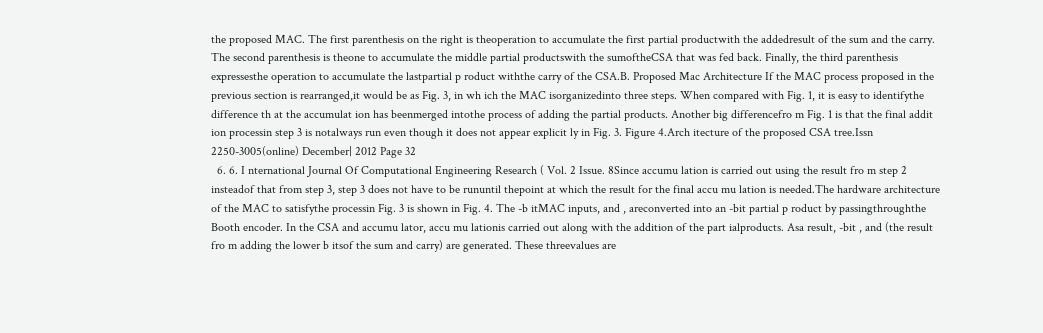the proposed MAC. The first parenthesis on the right is theoperation to accumulate the first partial productwith the addedresult of the sum and the carry. The second parenthesis is theone to accumulate the middle partial productswith the sumoftheCSA that was fed back. Finally, the third parenthesis expressesthe operation to accumulate the lastpartial p roduct withthe carry of the CSA.B. Proposed Mac Architecture If the MAC process proposed in the previous section is rearranged,it would be as Fig. 3, in wh ich the MAC isorganizedinto three steps. When compared with Fig. 1, it is easy to identifythe difference th at the accumulat ion has beenmerged intothe process of adding the partial products. Another big differencefro m Fig. 1 is that the final addit ion processin step 3 is notalways run even though it does not appear explicit ly in Fig. 3. Figure 4.Arch itecture of the proposed CSA tree.Issn 2250-3005(online) December| 2012 Page 32
  6. 6. I nternational Journal Of Computational Engineering Research ( Vol. 2 Issue. 8Since accumu lation is carried out using the result fro m step 2 insteadof that from step 3, step 3 does not have to be rununtil thepoint at which the result for the final accu mu lation is needed.The hardware architecture of the MAC to satisfythe processin Fig. 3 is shown in Fig. 4. The -b itMAC inputs, and , areconverted into an -bit partial p roduct by passingthroughthe Booth encoder. In the CSA and accumu lator, accu mu lationis carried out along with the addition of the part ialproducts. Asa result, -bit , and (the result fro m adding the lower b itsof the sum and carry) are generated. These threevalues are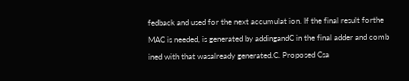fedback and used for the next accumulat ion. If the final result forthe MAC is needed, is generated by addingandC in the final adder and comb ined with that wasalready generated.C. Proposed Csa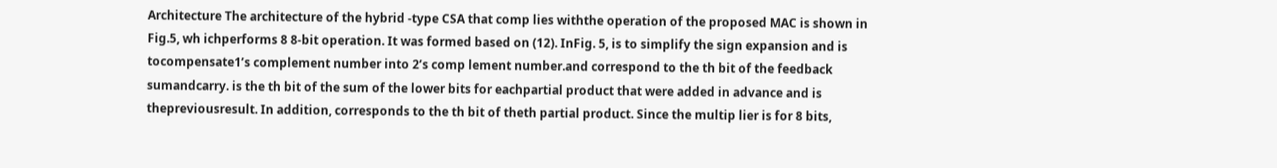Architecture The architecture of the hybrid -type CSA that comp lies withthe operation of the proposed MAC is shown in Fig.5, wh ichperforms 8 8-bit operation. It was formed based on (12). InFig. 5, is to simplify the sign expansion and is tocompensate1’s complement number into 2’s comp lement number.and correspond to the th bit of the feedback sumandcarry. is the th bit of the sum of the lower bits for eachpartial product that were added in advance and is thepreviousresult. In addition, corresponds to the th bit of theth partial product. Since the multip lier is for 8 bits,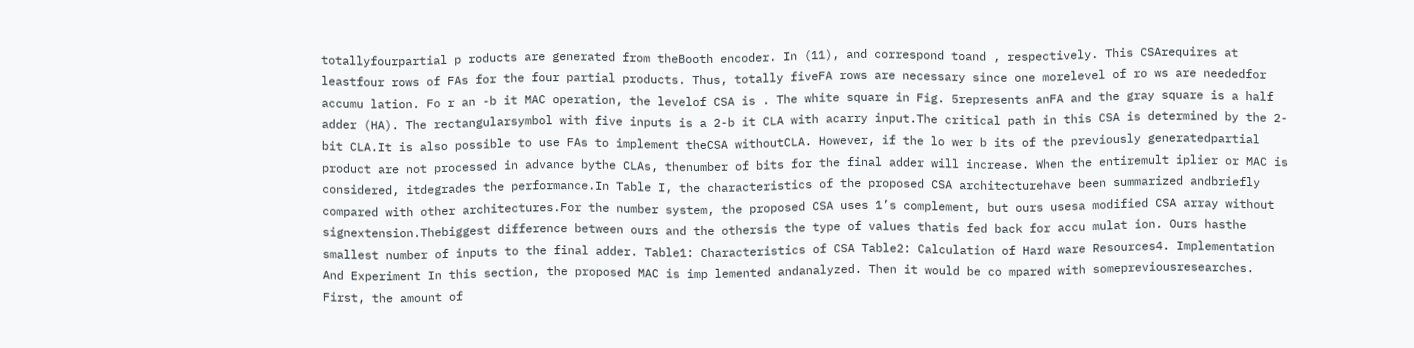totallyfourpartial p roducts are generated from theBooth encoder. In (11), and correspond toand , respectively. This CSArequires at leastfour rows of FAs for the four partial products. Thus, totally fiveFA rows are necessary since one morelevel of ro ws are neededfor accumu lation. Fo r an -b it MAC operation, the levelof CSA is . The white square in Fig. 5represents anFA and the gray square is a half adder (HA). The rectangularsymbol with five inputs is a 2-b it CLA with acarry input.The critical path in this CSA is determined by the 2-bit CLA.It is also possible to use FAs to implement theCSA withoutCLA. However, if the lo wer b its of the previously generatedpartial product are not processed in advance bythe CLAs, thenumber of bits for the final adder will increase. When the entiremult iplier or MAC is considered, itdegrades the performance.In Table I, the characteristics of the proposed CSA architecturehave been summarized andbriefly compared with other architectures.For the number system, the proposed CSA uses 1’s complement, but ours usesa modified CSA array without signextension.Thebiggest difference between ours and the othersis the type of values thatis fed back for accu mulat ion. Ours hasthe smallest number of inputs to the final adder. Table1: Characteristics of CSA Table2: Calculation of Hard ware Resources4. Implementation And Experiment In this section, the proposed MAC is imp lemented andanalyzed. Then it would be co mpared with somepreviousresearches. First, the amount of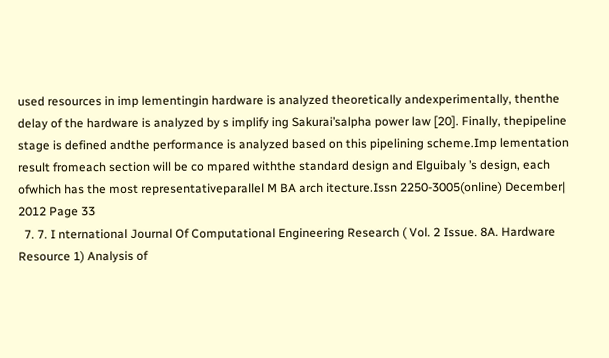used resources in imp lementingin hardware is analyzed theoretically andexperimentally, thenthe delay of the hardware is analyzed by s implify ing Sakurai’salpha power law [20]. Finally, thepipeline stage is defined andthe performance is analyzed based on this pipelining scheme.Imp lementation result fromeach section will be co mpared withthe standard design and Elguibaly ’s design, each ofwhich has the most representativeparallel M BA arch itecture.Issn 2250-3005(online) December| 2012 Page 33
  7. 7. I nternational Journal Of Computational Engineering Research ( Vol. 2 Issue. 8A. Hardware Resource 1) Analysis of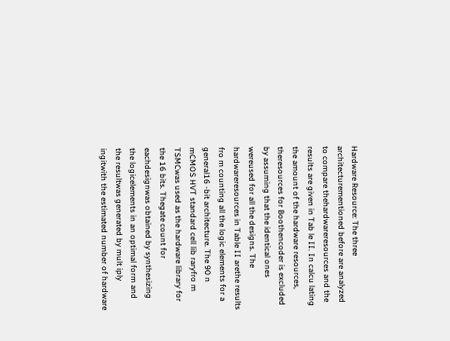Hardware Resource: The three architecturementioned before are analyzed to compare thehardwareresources and the results are given in Tab le II. In calcu lating the amount of the hardware resources, theresources for Boothencoder is excluded by assuming that the identical ones wereused for all the designs. The hardwareresources in Table II arethe results fro m counting all the logic elements for a general16 -bit architecture. The 90 n mCMOS HVT standard cell lib raryfro m TSMCwas used as the hardware library for the 16 bits. Thegate count for eachdesignwas obtained by synthesizing the logicelements in an optimal form and the resultwas generated by mult iply ingitwith the estimated number of hardware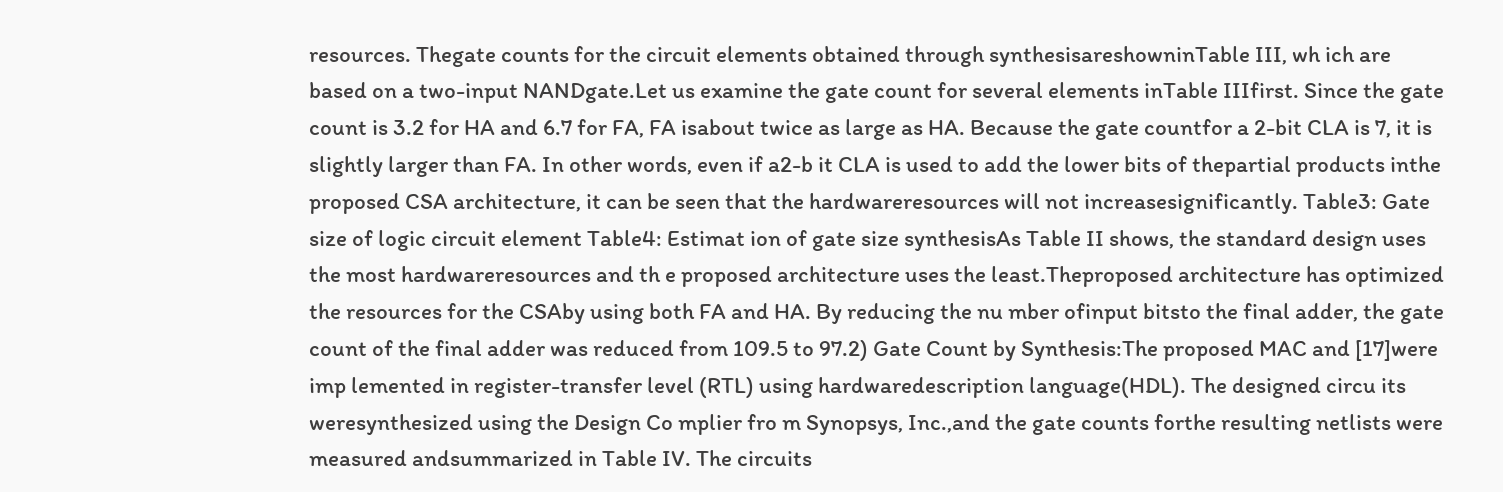resources. Thegate counts for the circuit elements obtained through synthesisareshowninTable III, wh ich are based on a two-input NANDgate.Let us examine the gate count for several elements inTable IIIfirst. Since the gate count is 3.2 for HA and 6.7 for FA, FA isabout twice as large as HA. Because the gate countfor a 2-bit CLA is 7, it is slightly larger than FA. In other words, even if a2-b it CLA is used to add the lower bits of thepartial products inthe proposed CSA architecture, it can be seen that the hardwareresources will not increasesignificantly. Table3: Gate size of logic circuit element Table4: Estimat ion of gate size synthesisAs Table II shows, the standard design uses the most hardwareresources and th e proposed architecture uses the least.Theproposed architecture has optimized the resources for the CSAby using both FA and HA. By reducing the nu mber ofinput bitsto the final adder, the gate count of the final adder was reduced from 109.5 to 97.2) Gate Count by Synthesis:The proposed MAC and [17]were imp lemented in register-transfer level (RTL) using hardwaredescription language(HDL). The designed circu its weresynthesized using the Design Co mplier fro m Synopsys, Inc.,and the gate counts forthe resulting netlists were measured andsummarized in Table IV. The circuits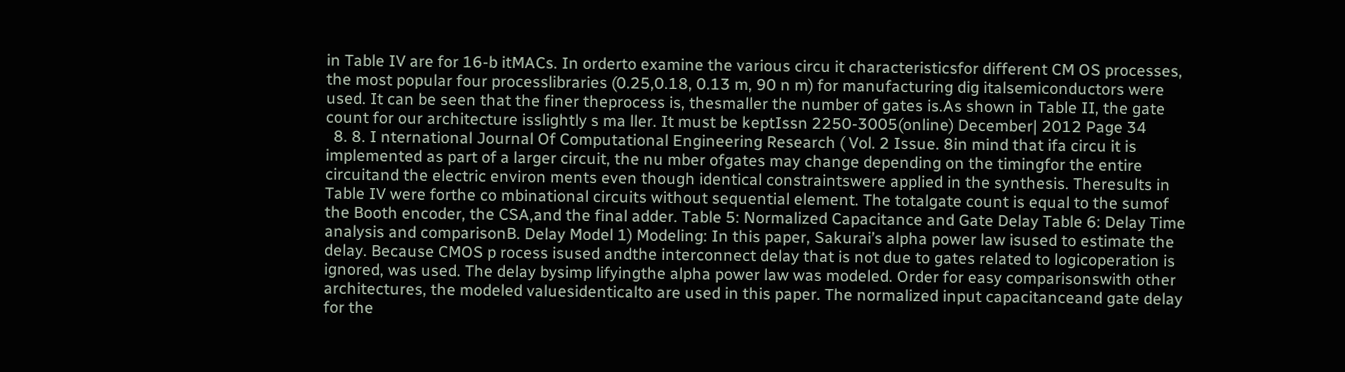in Table IV are for 16-b itMACs. In orderto examine the various circu it characteristicsfor different CM OS processes, the most popular four processlibraries (0.25,0.18, 0.13 m, 90 n m) for manufacturing dig italsemiconductors were used. It can be seen that the finer theprocess is, thesmaller the number of gates is.As shown in Table II, the gate count for our architecture isslightly s ma ller. It must be keptIssn 2250-3005(online) December| 2012 Page 34
  8. 8. I nternational Journal Of Computational Engineering Research ( Vol. 2 Issue. 8in mind that ifa circu it is implemented as part of a larger circuit, the nu mber ofgates may change depending on the timingfor the entire circuitand the electric environ ments even though identical constraintswere applied in the synthesis. Theresults in Table IV were forthe co mbinational circuits without sequential element. The totalgate count is equal to the sumof the Booth encoder, the CSA,and the final adder. Table 5: Normalized Capacitance and Gate Delay Table 6: Delay Time analysis and comparisonB. Delay Model 1) Modeling: In this paper, Sakurai’s alpha power law isused to estimate the delay. Because CMOS p rocess isused andthe interconnect delay that is not due to gates related to logicoperation is ignored, was used. The delay bysimp lifyingthe alpha power law was modeled. Order for easy comparisonswith other architectures, the modeled valuesidenticalto are used in this paper. The normalized input capacitanceand gate delay for the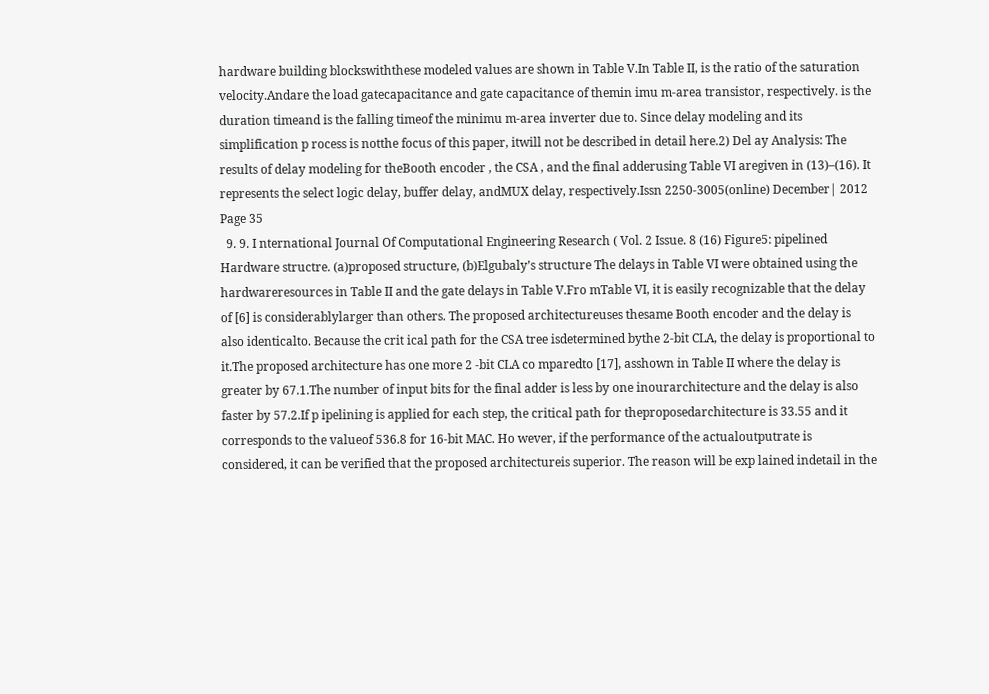hardware building blockswiththese modeled values are shown in Table V.In Table II, is the ratio of the saturation velocity.Andare the load gatecapacitance and gate capacitance of themin imu m-area transistor, respectively. is the duration timeand is the falling timeof the minimu m-area inverter due to. Since delay modeling and its simplification p rocess is notthe focus of this paper, itwill not be described in detail here.2) Del ay Analysis: The results of delay modeling for theBooth encoder , the CSA , and the final adderusing Table VI aregiven in (13)–(16). It represents the select logic delay, buffer delay, andMUX delay, respectively.Issn 2250-3005(online) December| 2012 Page 35
  9. 9. I nternational Journal Of Computational Engineering Research ( Vol. 2 Issue. 8 (16) Figure5: pipelined Hardware structre. (a)proposed structure, (b)Elgubaly’s structure The delays in Table VI were obtained using the hardwareresources in Table II and the gate delays in Table V.Fro mTable VI, it is easily recognizable that the delay of [6] is considerablylarger than others. The proposed architectureuses thesame Booth encoder and the delay is also identicalto. Because the crit ical path for the CSA tree isdetermined bythe 2-bit CLA, the delay is proportional to it.The proposed architecture has one more 2 -bit CLA co mparedto [17], asshown in Table II where the delay is greater by 67.1.The number of input bits for the final adder is less by one inourarchitecture and the delay is also faster by 57.2.If p ipelining is applied for each step, the critical path for theproposedarchitecture is 33.55 and it corresponds to the valueof 536.8 for 16-bit MAC. Ho wever, if the performance of the actualoutputrate is considered, it can be verified that the proposed architectureis superior. The reason will be exp lained indetail in the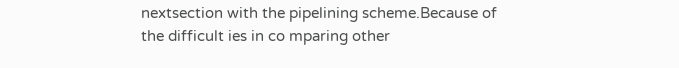nextsection with the pipelining scheme.Because of the difficult ies in co mparing other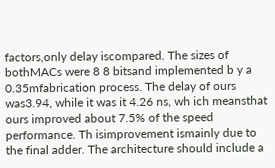factors,only delay iscompared. The sizes of bothMACs were 8 8 bitsand implemented b y a 0.35mfabrication process. The delay of ours was3.94, while it was it 4.26 ns, wh ich meansthat ours improved about 7.5% of the speed performance. Th isimprovement ismainly due to the final adder. The architecture should include a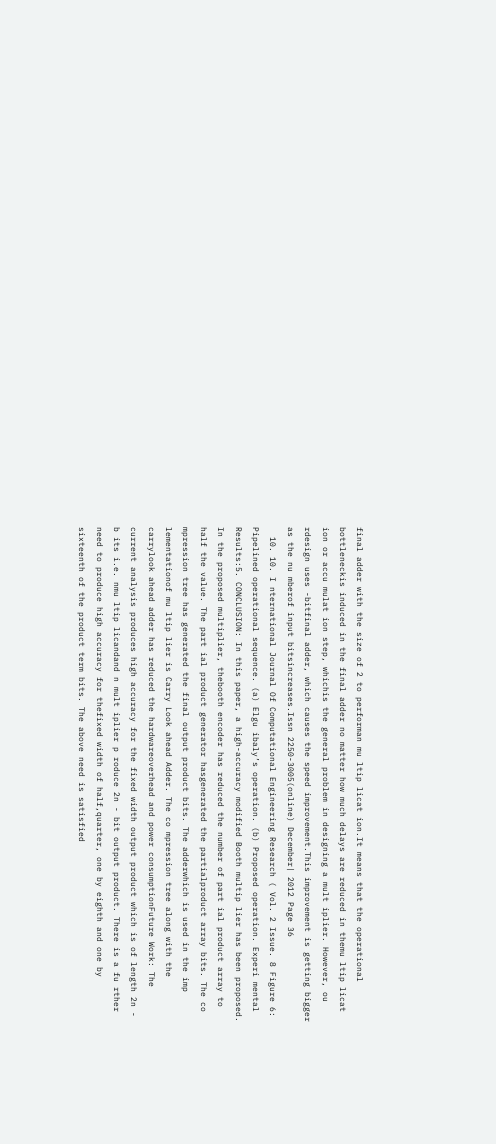final adder with the size of 2 to performan mu ltip licat ion.It means that the operational bottleneckis induced in the final adder no matter how much delays are reduced in themu ltip licat ion or accu mulat ion step, whichis the general problem in designing a mult iplier. However, ou rdesign uses -bitfinal adder, which causes the speed improvement.This improvement is getting bigger as the nu mberof input bitsincreases.Issn 2250-3005(online) December| 2012 Page 36
  10. 10. I nternational Journal Of Computational Engineering Research ( Vol. 2 Issue. 8 Figure 6: Pipelined operational sequence. (a) Elgu ibaly’s operation. (b) Proposed operation. Experi mental Results:5. CONCLUSION: In this paper, a high-accuracy modified Booth multip lier has been proposed. In the proposed multiplier, thebooth encoder has reduced the number of part ial product array to half the value. The part ial product generator hasgenerated the partialproduct array bits. The co mpression tree has generated the final output product bits. The adderwhich is used in the imp lementationof mu ltip lier is Carry Look ahead Adder. The co mpression tree along with the carrylook ahead adder has reduced the hardwareoverhead and power consumptionFuture Work: The current analysis produces high accuracy for the fixed width output product which is of length 2n - b its i.e. nmu ltip licandand n mult iplier p roduce 2n - bit output product. There is a fu rther need to produce high accuracy for thefixed width of half,quarter, one by eighth and one by sixteenth of the product term bits. The above need is satisfied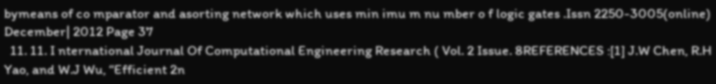bymeans of co mparator and asorting network which uses min imu m nu mber o f logic gates .Issn 2250-3005(online) December| 2012 Page 37
  11. 11. I nternational Journal Of Computational Engineering Research ( Vol. 2 Issue. 8REFERENCES :[1] J.W Chen, R.H Yao, and W.J Wu, “Efficient 2n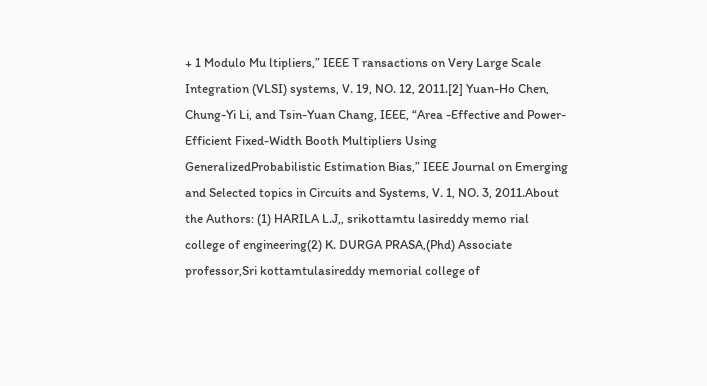+ 1 Modulo Mu ltipliers,” IEEE T ransactions on Very Large Scale Integration (VLSI) systems, V. 19, NO. 12, 2011.[2] Yuan-Ho Chen, Chung-Yi Li, and Tsin-Yuan Chang, IEEE, “Area -Effective and Power-Efficient Fixed-Width Booth Multipliers Using GeneralizedProbabilistic Estimation Bias,” IEEE Journal on Emerging and Selected topics in Circuits and Systems, V. 1, NO. 3, 2011.About the Authors: (1) HARILA L.J,, srikottamtu lasireddy memo rial college of engineering(2) K. DURGA PRASA,(Phd) Associate professor,Sri kottamtulasireddy memorial college of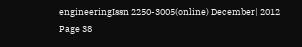engineeringIssn 2250-3005(online) December| 2012 Page 38